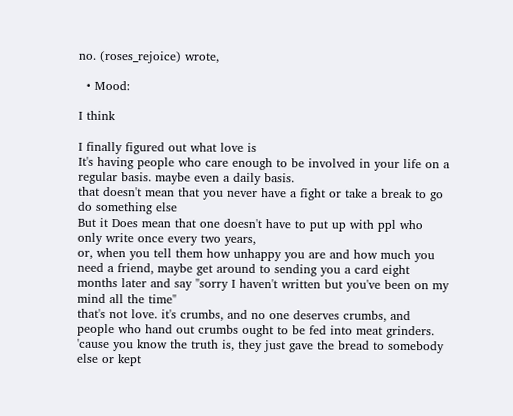no. (roses_rejoice) wrote,

  • Mood:

I think

I finally figured out what love is
It's having people who care enough to be involved in your life on a regular basis. maybe even a daily basis.
that doesn't mean that you never have a fight or take a break to go do something else
But it Does mean that one doesn't have to put up with ppl who only write once every two years,
or, when you tell them how unhappy you are and how much you need a friend, maybe get around to sending you a card eight months later and say "sorry I haven't written but you've been on my mind all the time"
that's not love. it's crumbs, and no one deserves crumbs, and people who hand out crumbs ought to be fed into meat grinders.
'cause you know the truth is, they just gave the bread to somebody else or kept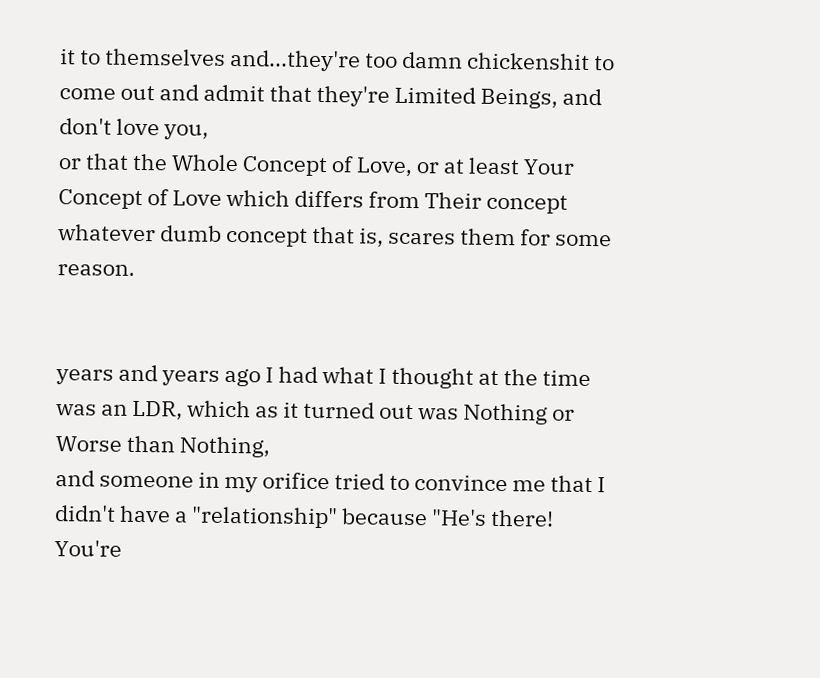it to themselves and...they're too damn chickenshit to come out and admit that they're Limited Beings, and don't love you,
or that the Whole Concept of Love, or at least Your Concept of Love which differs from Their concept whatever dumb concept that is, scares them for some reason.


years and years ago I had what I thought at the time was an LDR, which as it turned out was Nothing or Worse than Nothing,
and someone in my orifice tried to convince me that I didn't have a "relationship" because "He's there! You're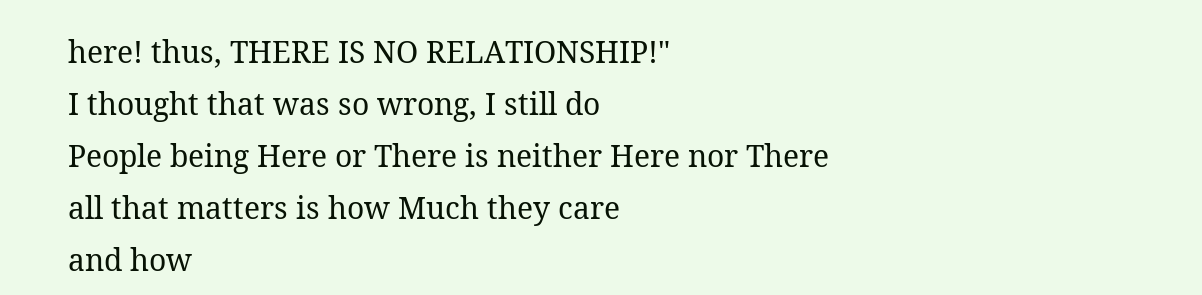here! thus, THERE IS NO RELATIONSHIP!"
I thought that was so wrong, I still do
People being Here or There is neither Here nor There
all that matters is how Much they care
and how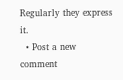Regularly they express it.
  • Post a new comment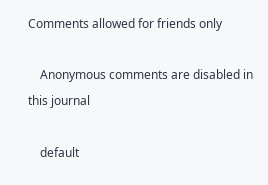Comments allowed for friends only

    Anonymous comments are disabled in this journal

    default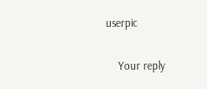userpic

    Your reply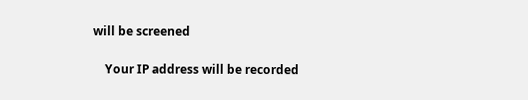will be screened

    Your IP address will be recorded